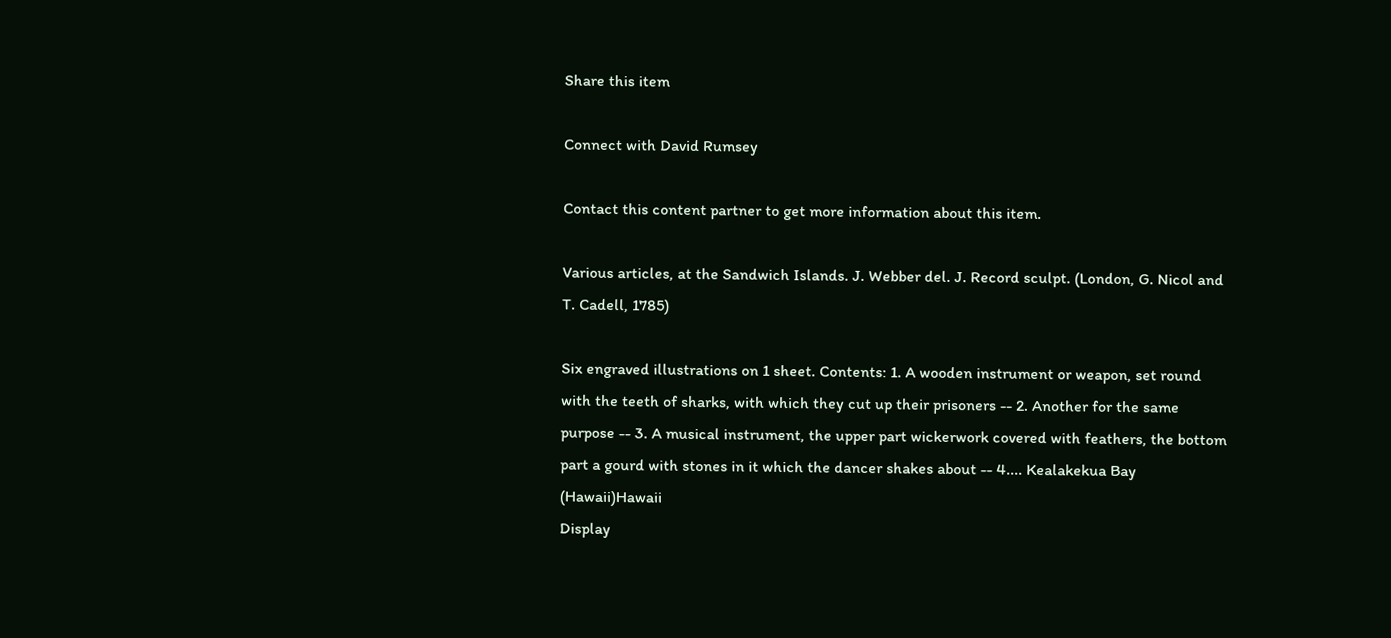Share this item

Connect with David Rumsey

Contact this content partner to get more information about this item.

Various articles, at the Sandwich Islands. J. Webber del. J. Record sculpt. (London, G. Nicol and T. Cadell, 1785)

Six engraved illustrations on 1 sheet. Contents: 1. A wooden instrument or weapon, set round with the teeth of sharks, with which they cut up their prisoners -- 2. Another for the same purpose -- 3. A musical instrument, the upper part wickerwork covered with feathers, the bottom part a gourd with stones in it which the dancer shakes about -- 4.... Kealakekua Bay (Hawaii)Hawaii
Display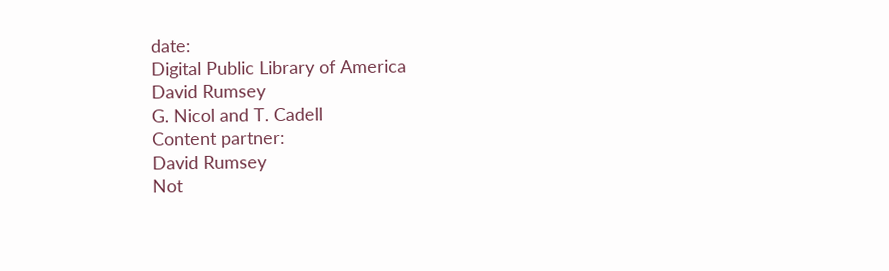date:
Digital Public Library of America
David Rumsey
G. Nicol and T. Cadell
Content partner:
David Rumsey
Not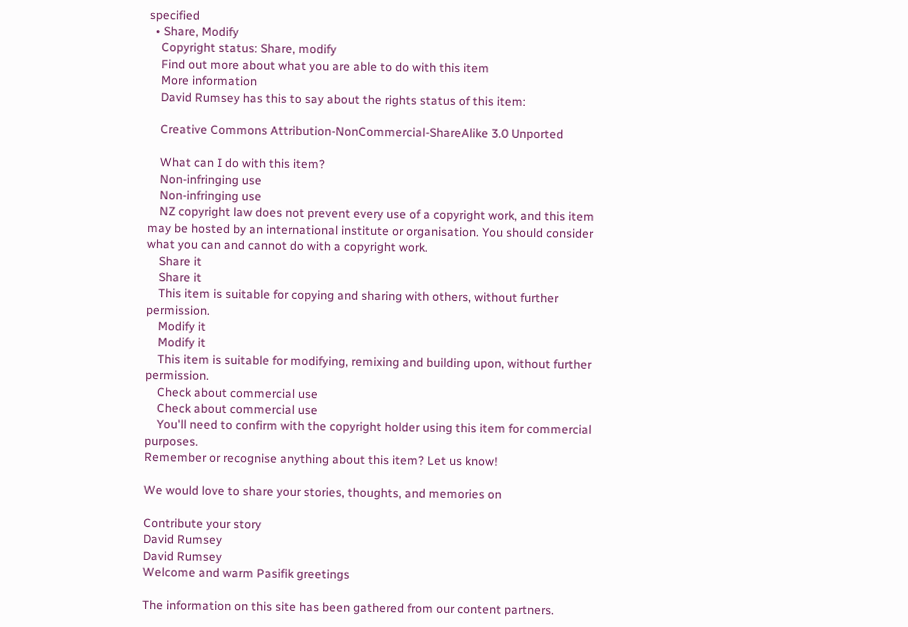specified
  • Share, Modify
    Copyright status: Share, modify
    Find out more about what you are able to do with this item
    More information
    David Rumsey has this to say about the rights status of this item:

    Creative Commons Attribution-NonCommercial-ShareAlike 3.0 Unported

    What can I do with this item?
    Non-infringing use
    Non-infringing use
    NZ copyright law does not prevent every use of a copyright work, and this item may be hosted by an international institute or organisation. You should consider what you can and cannot do with a copyright work.
    Share it
    Share it
    This item is suitable for copying and sharing with others, without further permission.
    Modify it
    Modify it
    This item is suitable for modifying, remixing and building upon, without further permission.
    Check about commercial use
    Check about commercial use
    You'll need to confirm with the copyright holder using this item for commercial purposes.
Remember or recognise anything about this item? Let us know!

We would love to share your stories, thoughts, and memories on

Contribute your story
David Rumsey
David Rumsey
Welcome and warm Pasifik greetings

The information on this site has been gathered from our content partners.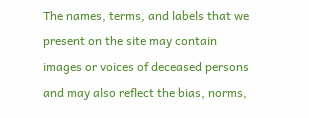The names, terms, and labels that we present on the site may contain images or voices of deceased persons and may also reflect the bias, norms,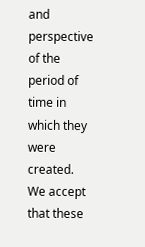and perspective of the period of time in which they were created. We accept that these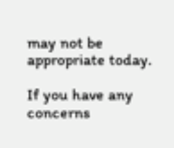may not be appropriate today.

If you have any concerns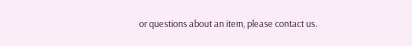or questions about an item, please contact us.